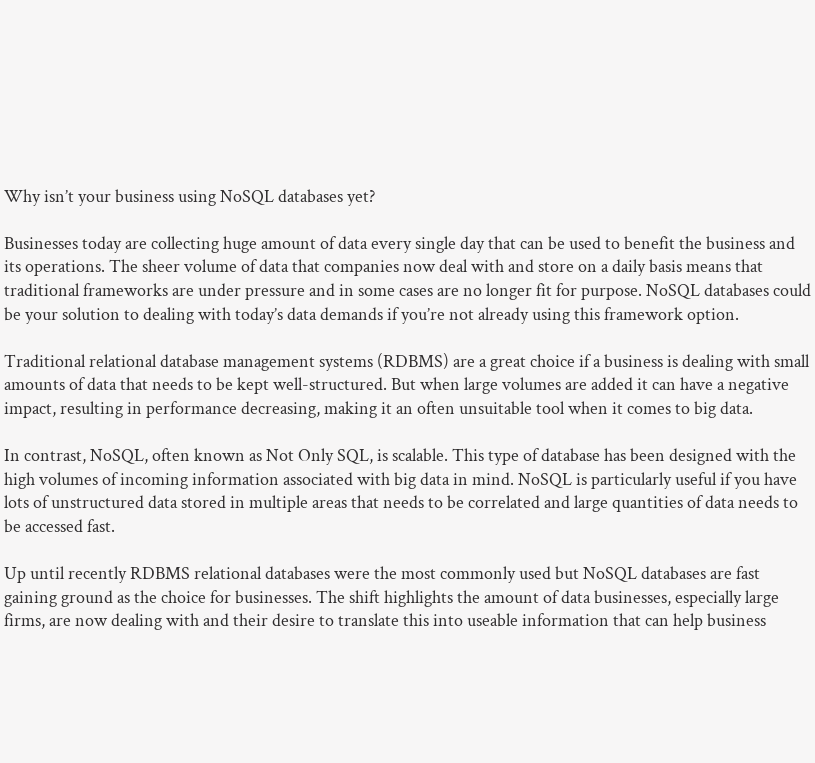Why isn’t your business using NoSQL databases yet?

Businesses today are collecting huge amount of data every single day that can be used to benefit the business and its operations. The sheer volume of data that companies now deal with and store on a daily basis means that traditional frameworks are under pressure and in some cases are no longer fit for purpose. NoSQL databases could be your solution to dealing with today’s data demands if you’re not already using this framework option.

Traditional relational database management systems (RDBMS) are a great choice if a business is dealing with small amounts of data that needs to be kept well-structured. But when large volumes are added it can have a negative impact, resulting in performance decreasing, making it an often unsuitable tool when it comes to big data.

In contrast, NoSQL, often known as Not Only SQL, is scalable. This type of database has been designed with the high volumes of incoming information associated with big data in mind. NoSQL is particularly useful if you have lots of unstructured data stored in multiple areas that needs to be correlated and large quantities of data needs to be accessed fast.

Up until recently RDBMS relational databases were the most commonly used but NoSQL databases are fast gaining ground as the choice for businesses. The shift highlights the amount of data businesses, especially large firms, are now dealing with and their desire to translate this into useable information that can help business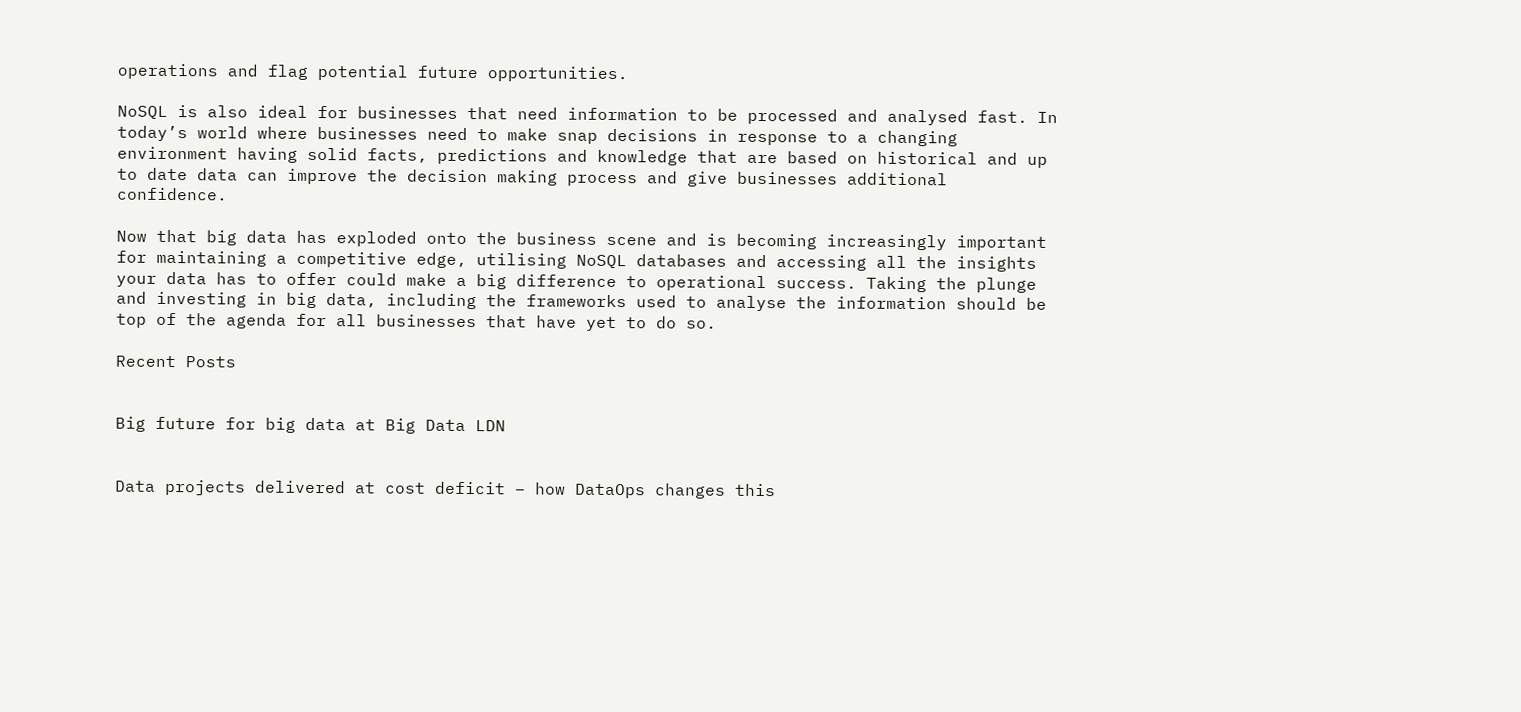operations and flag potential future opportunities.

NoSQL is also ideal for businesses that need information to be processed and analysed fast. In today’s world where businesses need to make snap decisions in response to a changing environment having solid facts, predictions and knowledge that are based on historical and up to date data can improve the decision making process and give businesses additional confidence.

Now that big data has exploded onto the business scene and is becoming increasingly important for maintaining a competitive edge, utilising NoSQL databases and accessing all the insights your data has to offer could make a big difference to operational success. Taking the plunge and investing in big data, including the frameworks used to analyse the information should be top of the agenda for all businesses that have yet to do so.

Recent Posts


Big future for big data at Big Data LDN


Data projects delivered at cost deficit – how DataOps changes this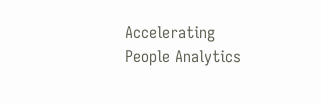Accelerating People Analytics